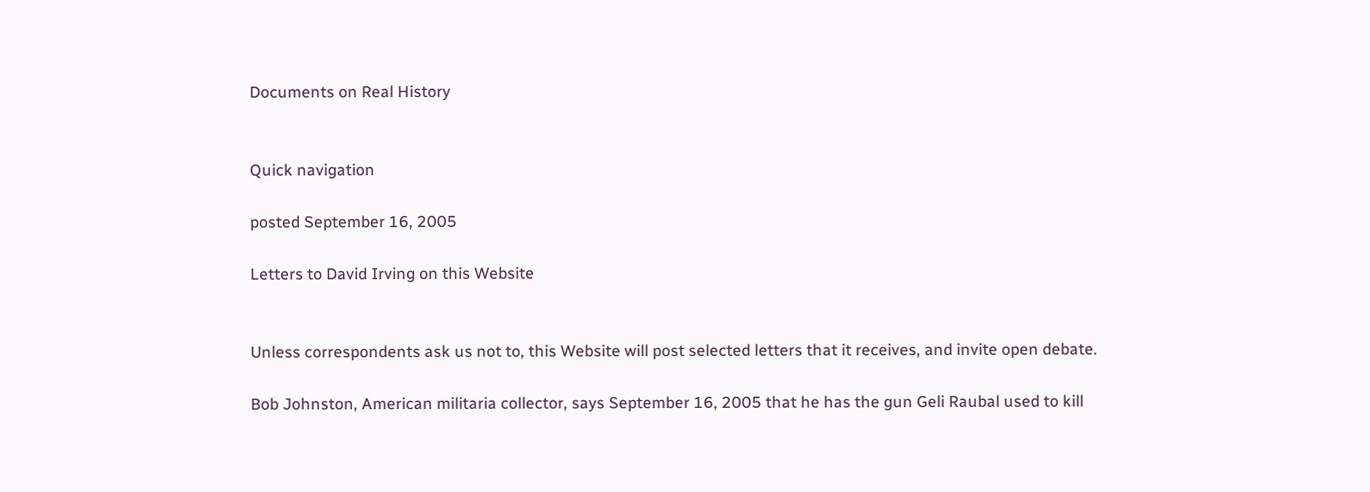Documents on Real History


Quick navigation

posted September 16, 2005

Letters to David Irving on this Website


Unless correspondents ask us not to, this Website will post selected letters that it receives, and invite open debate.

Bob Johnston, American militaria collector, says September 16, 2005 that he has the gun Geli Raubal used to kill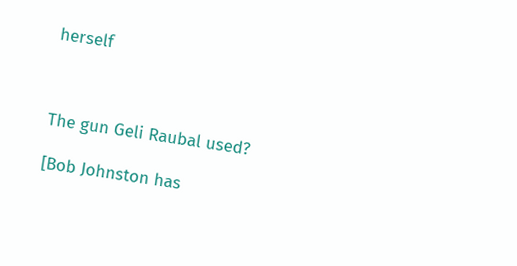herself



The gun Geli Raubal used?

[Bob Johnston has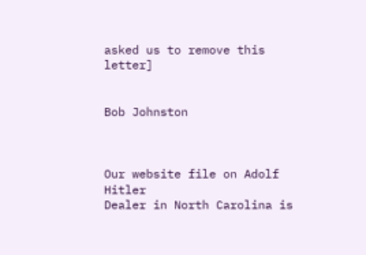asked us to remove this letter]


Bob Johnston



Our website file on Adolf Hitler
Dealer in North Carolina is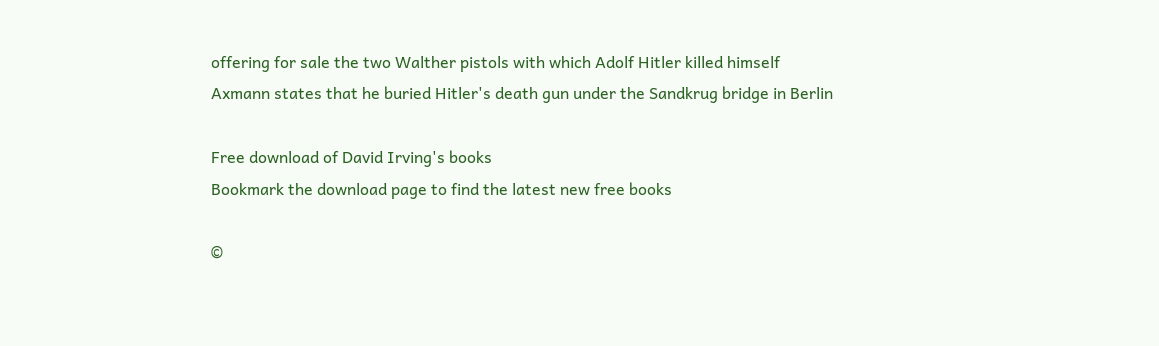offering for sale the two Walther pistols with which Adolf Hitler killed himself
Axmann states that he buried Hitler's death gun under the Sandkrug bridge in Berlin

Free download of David Irving's books
Bookmark the download page to find the latest new free books

©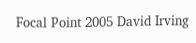Focal Point 2005 David Irving